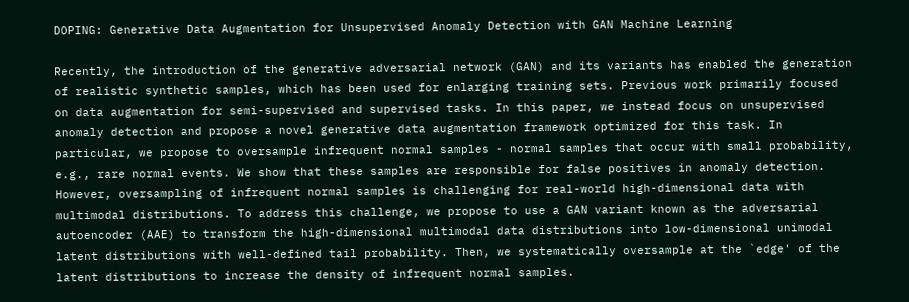DOPING: Generative Data Augmentation for Unsupervised Anomaly Detection with GAN Machine Learning

Recently, the introduction of the generative adversarial network (GAN) and its variants has enabled the generation of realistic synthetic samples, which has been used for enlarging training sets. Previous work primarily focused on data augmentation for semi-supervised and supervised tasks. In this paper, we instead focus on unsupervised anomaly detection and propose a novel generative data augmentation framework optimized for this task. In particular, we propose to oversample infrequent normal samples - normal samples that occur with small probability, e.g., rare normal events. We show that these samples are responsible for false positives in anomaly detection. However, oversampling of infrequent normal samples is challenging for real-world high-dimensional data with multimodal distributions. To address this challenge, we propose to use a GAN variant known as the adversarial autoencoder (AAE) to transform the high-dimensional multimodal data distributions into low-dimensional unimodal latent distributions with well-defined tail probability. Then, we systematically oversample at the `edge' of the latent distributions to increase the density of infrequent normal samples.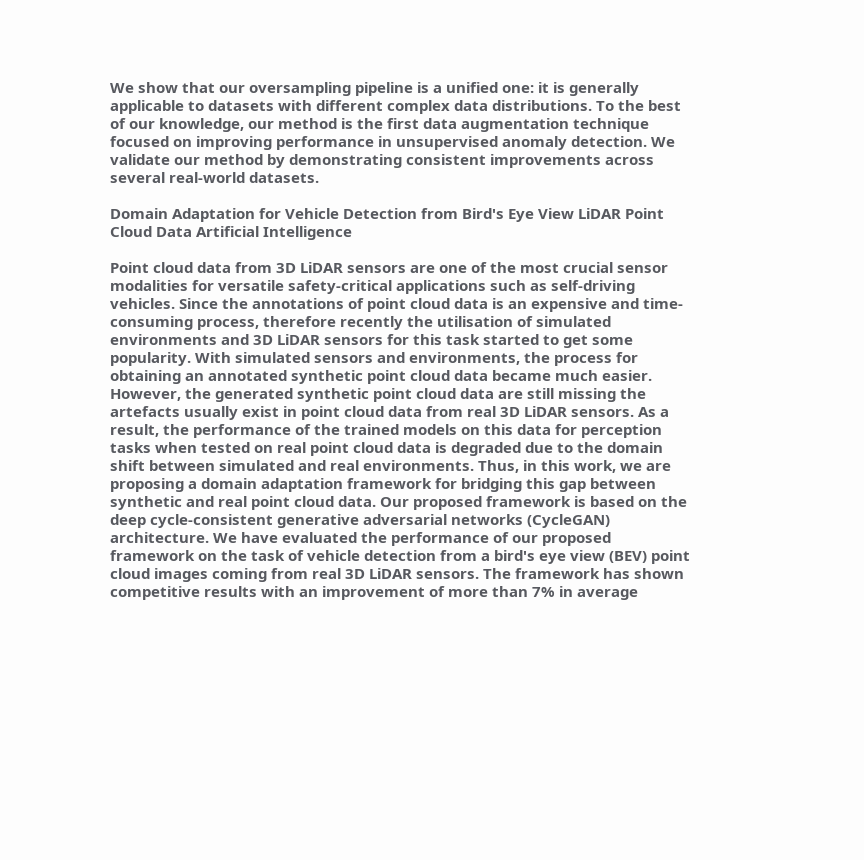We show that our oversampling pipeline is a unified one: it is generally applicable to datasets with different complex data distributions. To the best of our knowledge, our method is the first data augmentation technique focused on improving performance in unsupervised anomaly detection. We validate our method by demonstrating consistent improvements across several real-world datasets.

Domain Adaptation for Vehicle Detection from Bird's Eye View LiDAR Point Cloud Data Artificial Intelligence

Point cloud data from 3D LiDAR sensors are one of the most crucial sensor modalities for versatile safety-critical applications such as self-driving vehicles. Since the annotations of point cloud data is an expensive and time-consuming process, therefore recently the utilisation of simulated environments and 3D LiDAR sensors for this task started to get some popularity. With simulated sensors and environments, the process for obtaining an annotated synthetic point cloud data became much easier. However, the generated synthetic point cloud data are still missing the artefacts usually exist in point cloud data from real 3D LiDAR sensors. As a result, the performance of the trained models on this data for perception tasks when tested on real point cloud data is degraded due to the domain shift between simulated and real environments. Thus, in this work, we are proposing a domain adaptation framework for bridging this gap between synthetic and real point cloud data. Our proposed framework is based on the deep cycle-consistent generative adversarial networks (CycleGAN) architecture. We have evaluated the performance of our proposed framework on the task of vehicle detection from a bird's eye view (BEV) point cloud images coming from real 3D LiDAR sensors. The framework has shown competitive results with an improvement of more than 7% in average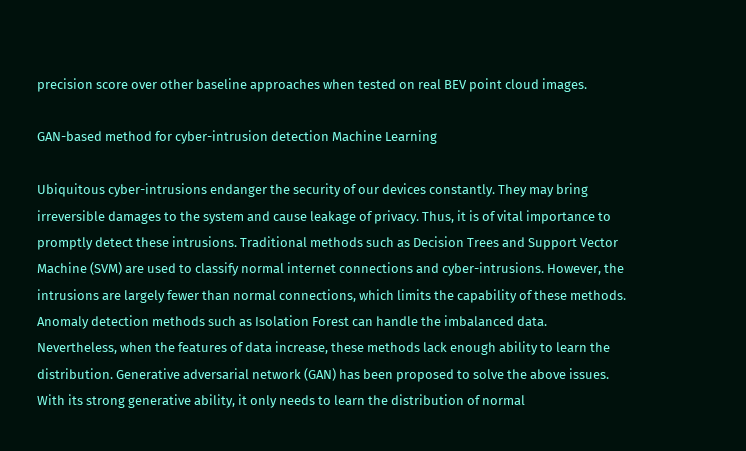precision score over other baseline approaches when tested on real BEV point cloud images.

GAN-based method for cyber-intrusion detection Machine Learning

Ubiquitous cyber-intrusions endanger the security of our devices constantly. They may bring irreversible damages to the system and cause leakage of privacy. Thus, it is of vital importance to promptly detect these intrusions. Traditional methods such as Decision Trees and Support Vector Machine (SVM) are used to classify normal internet connections and cyber-intrusions. However, the intrusions are largely fewer than normal connections, which limits the capability of these methods. Anomaly detection methods such as Isolation Forest can handle the imbalanced data. Nevertheless, when the features of data increase, these methods lack enough ability to learn the distribution. Generative adversarial network (GAN) has been proposed to solve the above issues. With its strong generative ability, it only needs to learn the distribution of normal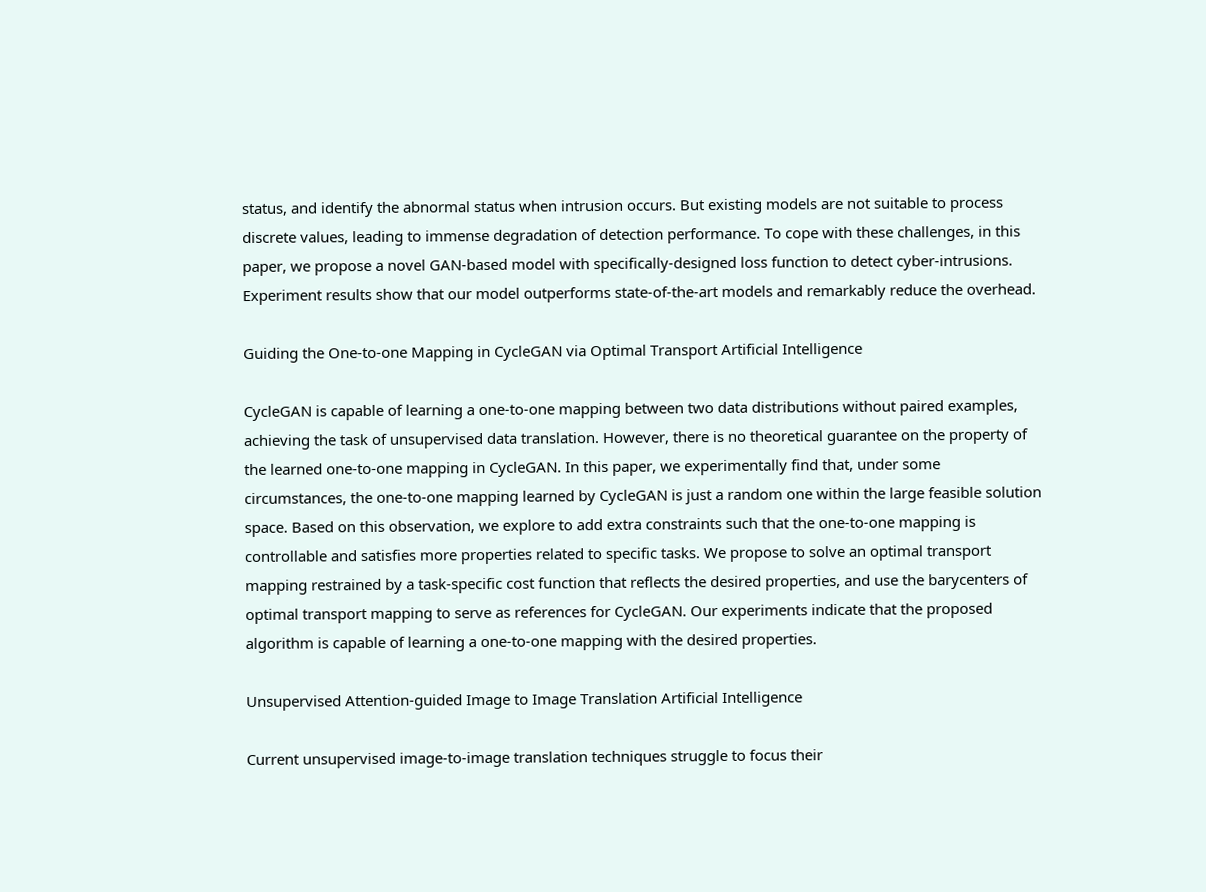status, and identify the abnormal status when intrusion occurs. But existing models are not suitable to process discrete values, leading to immense degradation of detection performance. To cope with these challenges, in this paper, we propose a novel GAN-based model with specifically-designed loss function to detect cyber-intrusions. Experiment results show that our model outperforms state-of-the-art models and remarkably reduce the overhead.

Guiding the One-to-one Mapping in CycleGAN via Optimal Transport Artificial Intelligence

CycleGAN is capable of learning a one-to-one mapping between two data distributions without paired examples, achieving the task of unsupervised data translation. However, there is no theoretical guarantee on the property of the learned one-to-one mapping in CycleGAN. In this paper, we experimentally find that, under some circumstances, the one-to-one mapping learned by CycleGAN is just a random one within the large feasible solution space. Based on this observation, we explore to add extra constraints such that the one-to-one mapping is controllable and satisfies more properties related to specific tasks. We propose to solve an optimal transport mapping restrained by a task-specific cost function that reflects the desired properties, and use the barycenters of optimal transport mapping to serve as references for CycleGAN. Our experiments indicate that the proposed algorithm is capable of learning a one-to-one mapping with the desired properties.

Unsupervised Attention-guided Image to Image Translation Artificial Intelligence

Current unsupervised image-to-image translation techniques struggle to focus their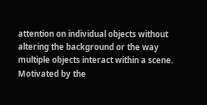attention on individual objects without altering the background or the way multiple objects interact within a scene. Motivated by the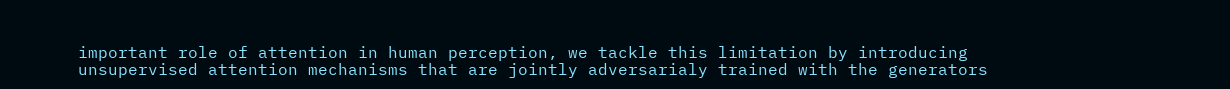important role of attention in human perception, we tackle this limitation by introducing unsupervised attention mechanisms that are jointly adversarialy trained with the generators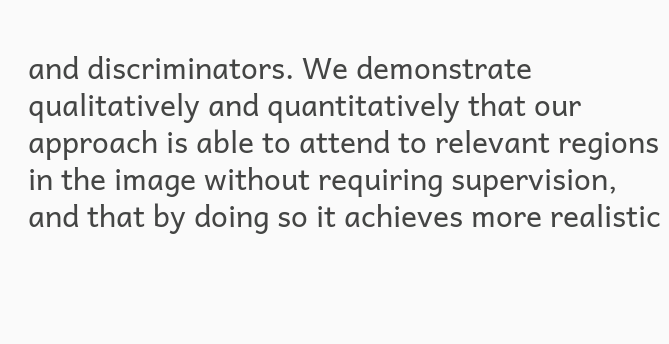and discriminators. We demonstrate qualitatively and quantitatively that our approach is able to attend to relevant regions in the image without requiring supervision, and that by doing so it achieves more realistic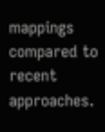mappings compared to recent approaches.